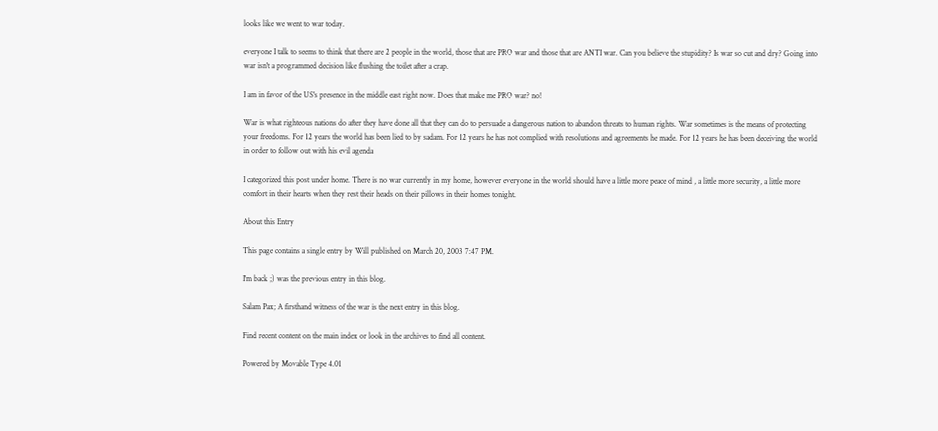looks like we went to war today.

everyone I talk to seems to think that there are 2 people in the world, those that are PRO war and those that are ANTI war. Can you believe the stupidity? Is war so cut and dry? Going into war isn't a programmed decision like flushing the toilet after a crap.

I am in favor of the US's presence in the middle east right now. Does that make me PRO war? no!

War is what righteous nations do after they have done all that they can do to persuade a dangerous nation to abandon threats to human rights. War sometimes is the means of protecting your freedoms. For 12 years the world has been lied to by sadam. For 12 years he has not complied with resolutions and agreements he made. For 12 years he has been deceiving the world in order to follow out with his evil agenda

I categorized this post under home. There is no war currently in my home, however everyone in the world should have a little more peace of mind , a little more security, a little more comfort in their hearts when they rest their heads on their pillows in their homes tonight.

About this Entry

This page contains a single entry by Will published on March 20, 2003 7:47 PM.

I'm back ;) was the previous entry in this blog.

Salam Pax; A firsthand witness of the war is the next entry in this blog.

Find recent content on the main index or look in the archives to find all content.

Powered by Movable Type 4.01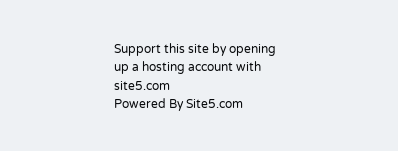Support this site by opening up a hosting account with site5.com
Powered By Site5.com